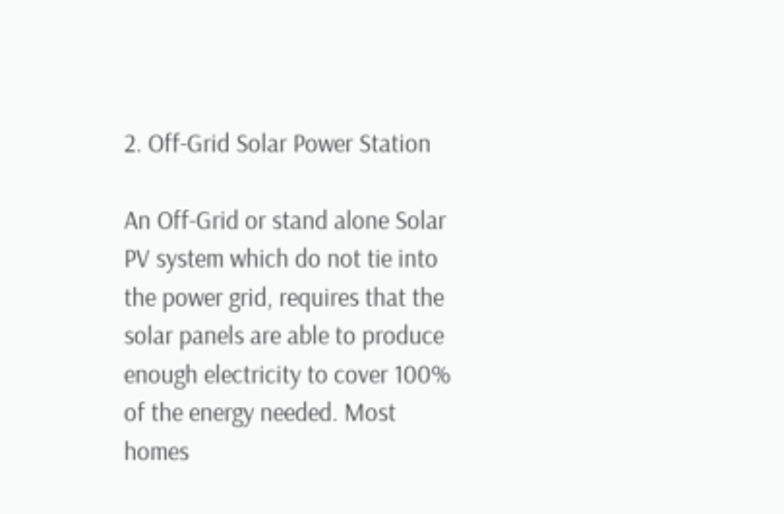2. Off-Grid Solar Power Station

An Off-Grid or stand alone Solar PV system which do not tie into the power grid, requires that the solar panels are able to produce enough electricity to cover 100% of the energy needed. Most homes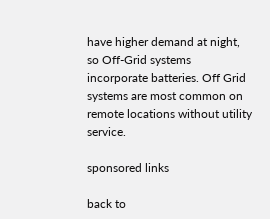have higher demand at night, so Off-Grid systems incorporate batteries. Off Grid systems are most common on remote locations without utility service.

sponsored links

back to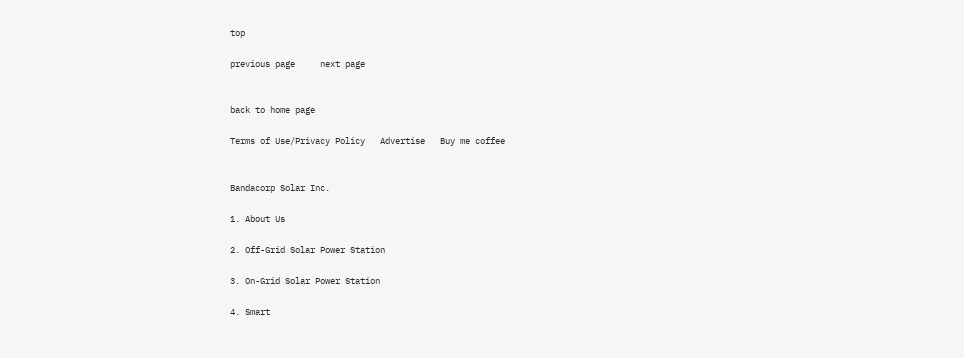top

previous page     next page


back to home page

Terms of Use/Privacy Policy   Advertise   Buy me coffee


Bandacorp Solar Inc.

1. About Us

2. Off-Grid Solar Power Station

3. On-Grid Solar Power Station

4. Smart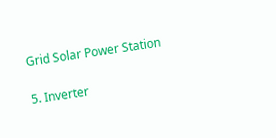Grid Solar Power Station

5. Inverter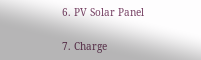6. PV Solar Panel

7. Charge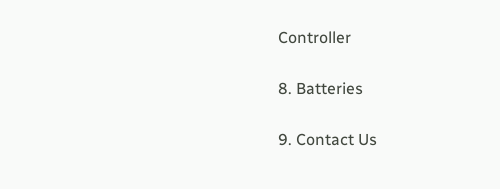Controller

8. Batteries

9. Contact Us